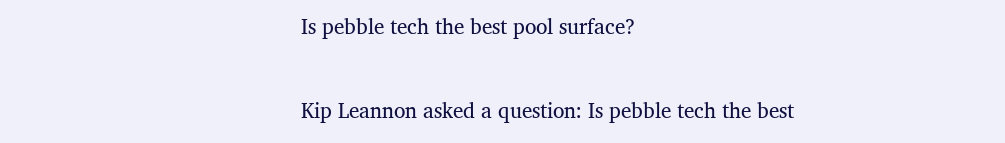Is pebble tech the best pool surface?

Kip Leannon asked a question: Is pebble tech the best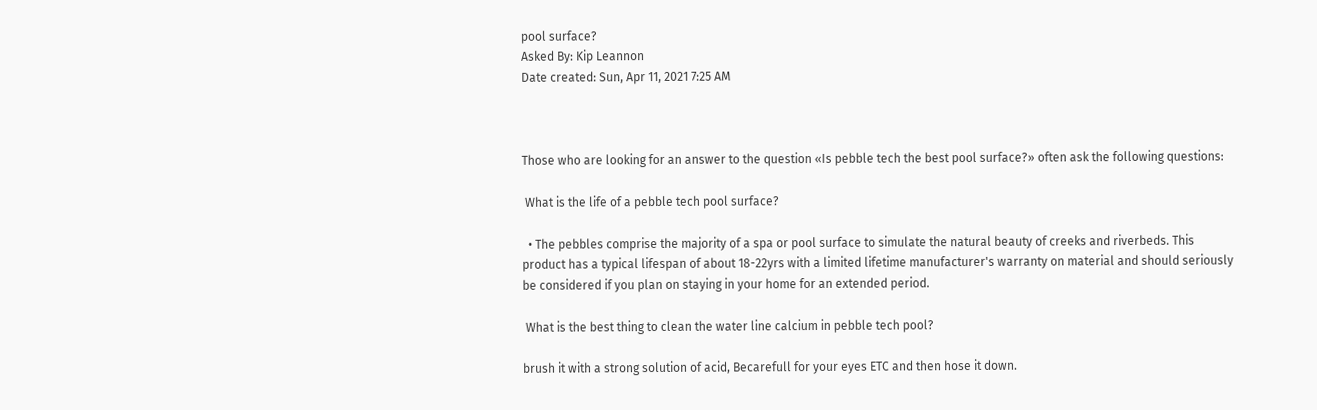pool surface?
Asked By: Kip Leannon
Date created: Sun, Apr 11, 2021 7:25 AM



Those who are looking for an answer to the question «Is pebble tech the best pool surface?» often ask the following questions:

 What is the life of a pebble tech pool surface?

  • The pebbles comprise the majority of a spa or pool surface to simulate the natural beauty of creeks and riverbeds. This product has a typical lifespan of about 18-22yrs with a limited lifetime manufacturer's warranty on material and should seriously be considered if you plan on staying in your home for an extended period.

 What is the best thing to clean the water line calcium in pebble tech pool?

brush it with a strong solution of acid, Becarefull for your eyes ETC and then hose it down.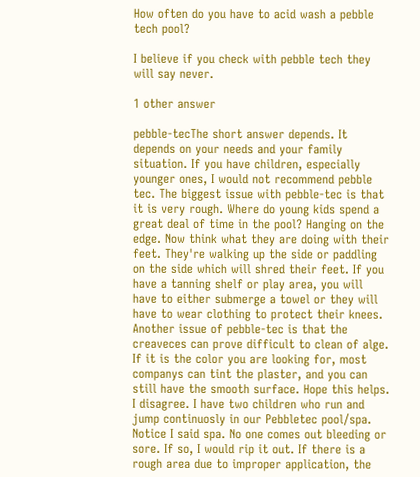How often do you have to acid wash a pebble tech pool?

I believe if you check with pebble tech they will say never.

1 other answer

pebble-tecThe short answer depends. It depends on your needs and your family situation. If you have children, especially younger ones, I would not recommend pebble tec. The biggest issue with pebble-tec is that it is very rough. Where do young kids spend a great deal of time in the pool? Hanging on the edge. Now think what they are doing with their feet. They're walking up the side or paddling on the side which will shred their feet. If you have a tanning shelf or play area, you will have to either submerge a towel or they will have to wear clothing to protect their knees. Another issue of pebble-tec is that the creaveces can prove difficult to clean of alge. If it is the color you are looking for, most companys can tint the plaster, and you can still have the smooth surface. Hope this helps. I disagree. I have two children who run and jump continuosly in our Pebbletec pool/spa. Notice I said spa. No one comes out bleeding or sore. If so, I would rip it out. If there is a rough area due to improper application, the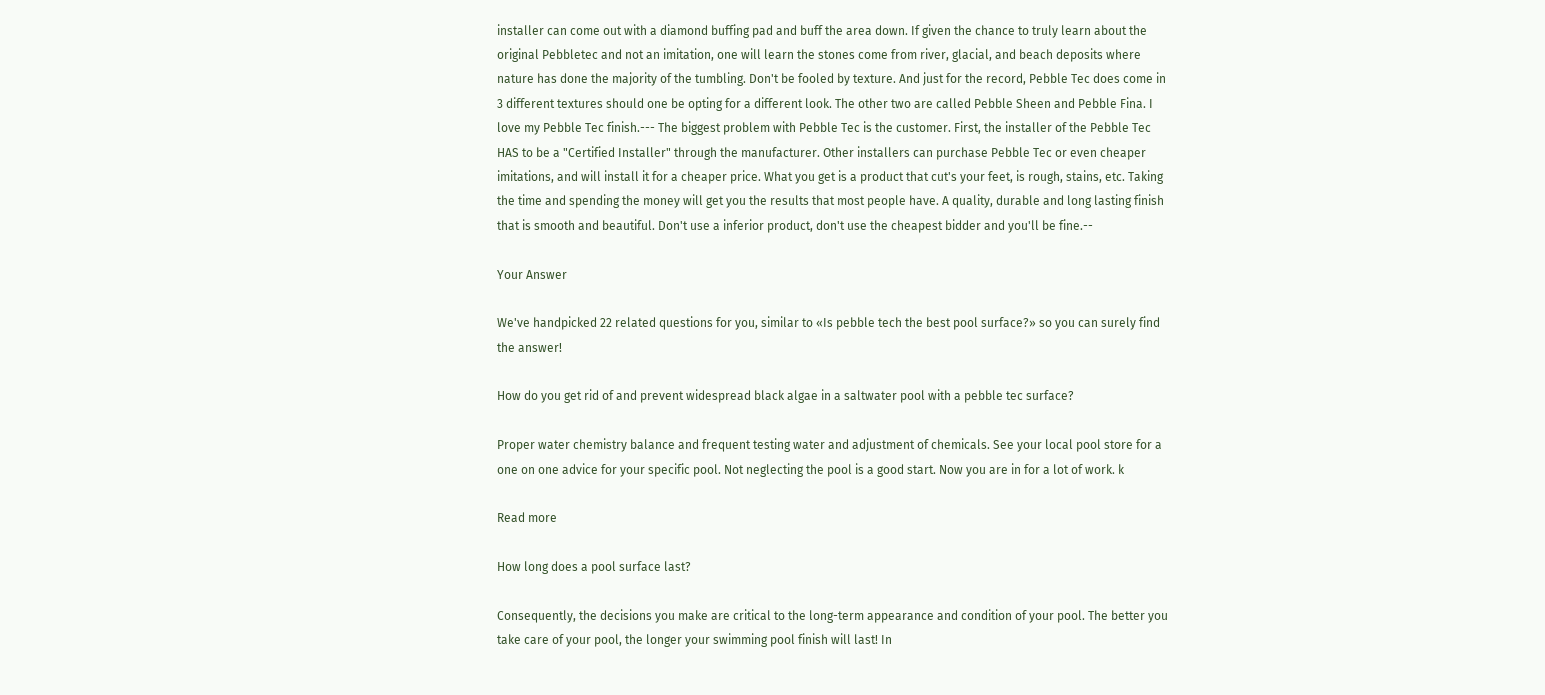installer can come out with a diamond buffing pad and buff the area down. If given the chance to truly learn about the original Pebbletec and not an imitation, one will learn the stones come from river, glacial, and beach deposits where nature has done the majority of the tumbling. Don't be fooled by texture. And just for the record, Pebble Tec does come in 3 different textures should one be opting for a different look. The other two are called Pebble Sheen and Pebble Fina. I love my Pebble Tec finish.--- The biggest problem with Pebble Tec is the customer. First, the installer of the Pebble Tec HAS to be a "Certified Installer" through the manufacturer. Other installers can purchase Pebble Tec or even cheaper imitations, and will install it for a cheaper price. What you get is a product that cut's your feet, is rough, stains, etc. Taking the time and spending the money will get you the results that most people have. A quality, durable and long lasting finish that is smooth and beautiful. Don't use a inferior product, don't use the cheapest bidder and you'll be fine.--

Your Answer

We've handpicked 22 related questions for you, similar to «Is pebble tech the best pool surface?» so you can surely find the answer!

How do you get rid of and prevent widespread black algae in a saltwater pool with a pebble tec surface?

Proper water chemistry balance and frequent testing water and adjustment of chemicals. See your local pool store for a one on one advice for your specific pool. Not neglecting the pool is a good start. Now you are in for a lot of work. k

Read more

How long does a pool surface last?

Consequently, the decisions you make are critical to the long-term appearance and condition of your pool. The better you take care of your pool, the longer your swimming pool finish will last! In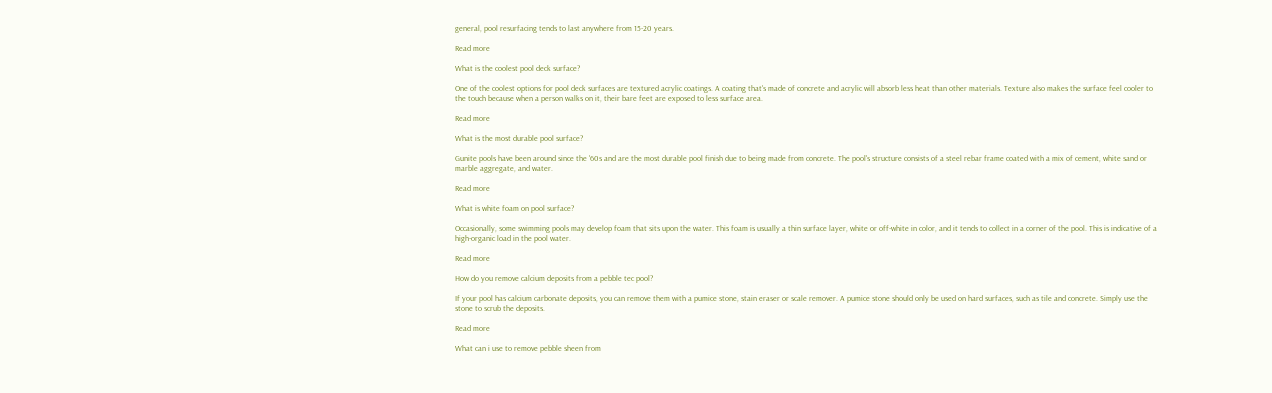general, pool resurfacing tends to last anywhere from 15-20 years.

Read more

What is the coolest pool deck surface?

One of the coolest options for pool deck surfaces are textured acrylic coatings. A coating that's made of concrete and acrylic will absorb less heat than other materials. Texture also makes the surface feel cooler to the touch because when a person walks on it, their bare feet are exposed to less surface area.

Read more

What is the most durable pool surface?

Gunite pools have been around since the '60s and are the most durable pool finish due to being made from concrete. The pool's structure consists of a steel rebar frame coated with a mix of cement, white sand or marble aggregate, and water.

Read more

What is white foam on pool surface?

Occasionally, some swimming pools may develop foam that sits upon the water. This foam is usually a thin surface layer, white or off-white in color, and it tends to collect in a corner of the pool. This is indicative of a high-organic load in the pool water.

Read more

How do you remove calcium deposits from a pebble tec pool?

If your pool has calcium carbonate deposits, you can remove them with a pumice stone, stain eraser or scale remover. A pumice stone should only be used on hard surfaces, such as tile and concrete. Simply use the stone to scrub the deposits.

Read more

What can i use to remove pebble sheen from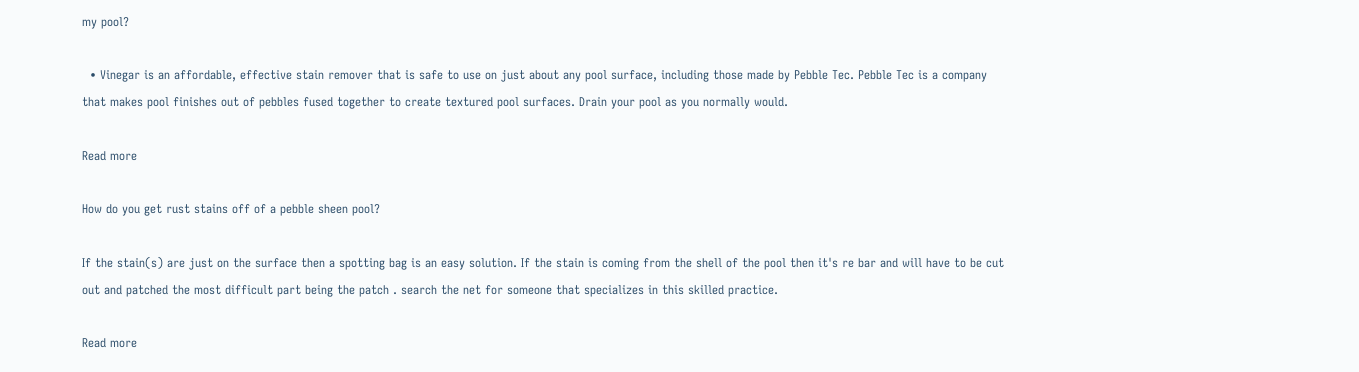my pool?

  • Vinegar is an affordable, effective stain remover that is safe to use on just about any pool surface, including those made by Pebble Tec. Pebble Tec is a company that makes pool finishes out of pebbles fused together to create textured pool surfaces. Drain your pool as you normally would.

Read more

How do you get rust stains off of a pebble sheen pool?

If the stain(s) are just on the surface then a spotting bag is an easy solution. If the stain is coming from the shell of the pool then it's re bar and will have to be cut out and patched the most difficult part being the patch . search the net for someone that specializes in this skilled practice.

Read more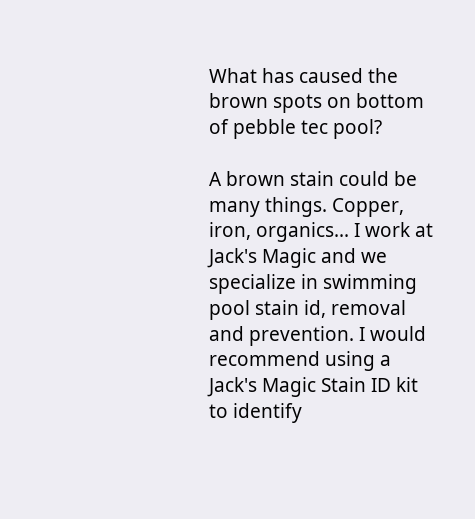What has caused the brown spots on bottom of pebble tec pool?

A brown stain could be many things. Copper, iron, organics... I work at Jack's Magic and we specialize in swimming pool stain id, removal and prevention. I would recommend using a Jack's Magic Stain ID kit to identify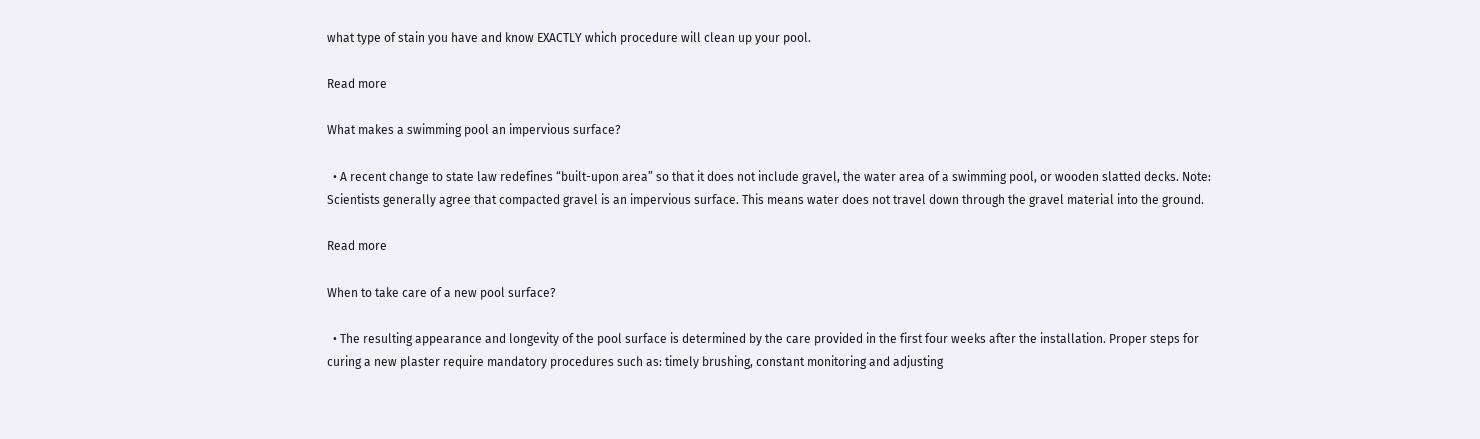what type of stain you have and know EXACTLY which procedure will clean up your pool.

Read more

What makes a swimming pool an impervious surface?

  • A recent change to state law redefines “built-upon area” so that it does not include gravel, the water area of a swimming pool, or wooden slatted decks. Note: Scientists generally agree that compacted gravel is an impervious surface. This means water does not travel down through the gravel material into the ground.

Read more

When to take care of a new pool surface?

  • The resulting appearance and longevity of the pool surface is determined by the care provided in the first four weeks after the installation. Proper steps for curing a new plaster require mandatory procedures such as: timely brushing, constant monitoring and adjusting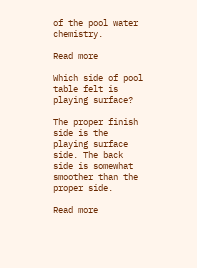of the pool water chemistry.

Read more

Which side of pool table felt is playing surface?

The proper finish side is the playing surface side. The back side is somewhat smoother than the proper side.

Read more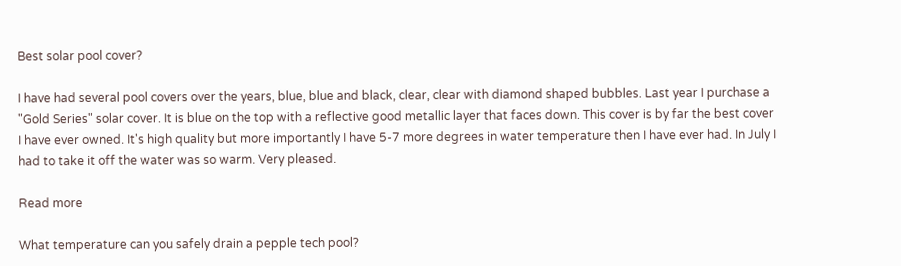Best solar pool cover?

I have had several pool covers over the years, blue, blue and black, clear, clear with diamond shaped bubbles. Last year I purchase a "Gold Series" solar cover. It is blue on the top with a reflective good metallic layer that faces down. This cover is by far the best cover I have ever owned. It's high quality but more importantly I have 5-7 more degrees in water temperature then I have ever had. In July I had to take it off the water was so warm. Very pleased.

Read more

What temperature can you safely drain a pepple tech pool?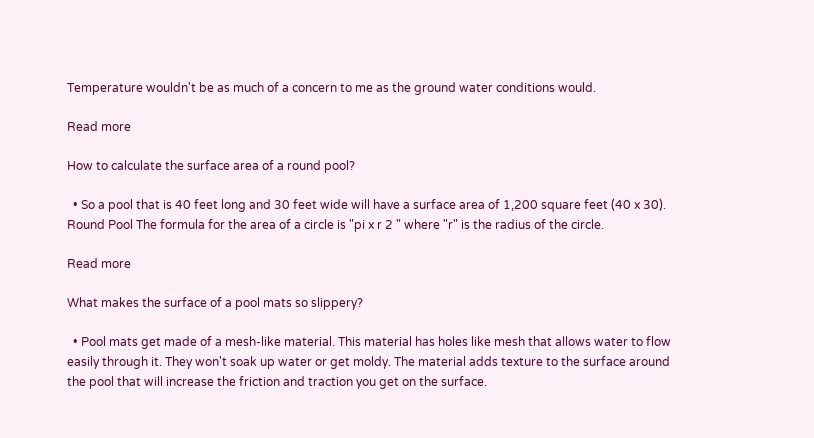Temperature wouldn't be as much of a concern to me as the ground water conditions would.

Read more

How to calculate the surface area of a round pool?

  • So a pool that is 40 feet long and 30 feet wide will have a surface area of 1,200 square feet (40 x 30). Round Pool The formula for the area of a circle is "pi x r 2 " where "r" is the radius of the circle.

Read more

What makes the surface of a pool mats so slippery?

  • Pool mats get made of a mesh-like material. This material has holes like mesh that allows water to flow easily through it. They won't soak up water or get moldy. The material adds texture to the surface around the pool that will increase the friction and traction you get on the surface.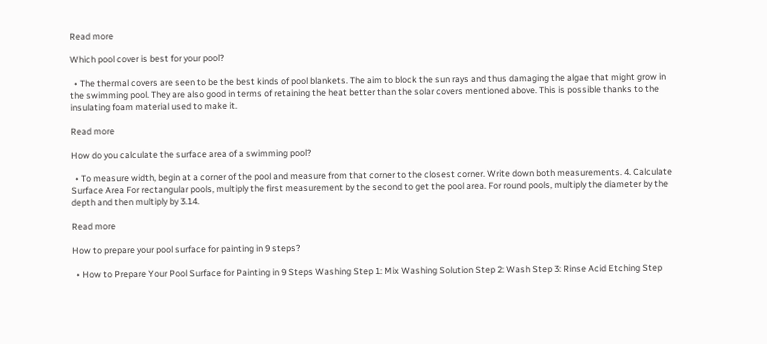Read more

Which pool cover is best for your pool?

  • The thermal covers are seen to be the best kinds of pool blankets. The aim to block the sun rays and thus damaging the algae that might grow in the swimming pool. They are also good in terms of retaining the heat better than the solar covers mentioned above. This is possible thanks to the insulating foam material used to make it.

Read more

How do you calculate the surface area of a swimming pool?

  • To measure width, begin at a corner of the pool and measure from that corner to the closest corner. Write down both measurements. 4. Calculate Surface Area For rectangular pools, multiply the first measurement by the second to get the pool area. For round pools, multiply the diameter by the depth and then multiply by 3.14.

Read more

How to prepare your pool surface for painting in 9 steps?

  • How to Prepare Your Pool Surface for Painting in 9 Steps Washing Step 1: Mix Washing Solution Step 2: Wash Step 3: Rinse Acid Etching Step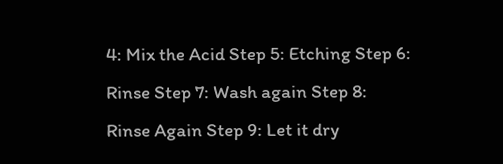4: Mix the Acid Step 5: Etching Step 6: Rinse Step 7: Wash again Step 8: Rinse Again Step 9: Let it dry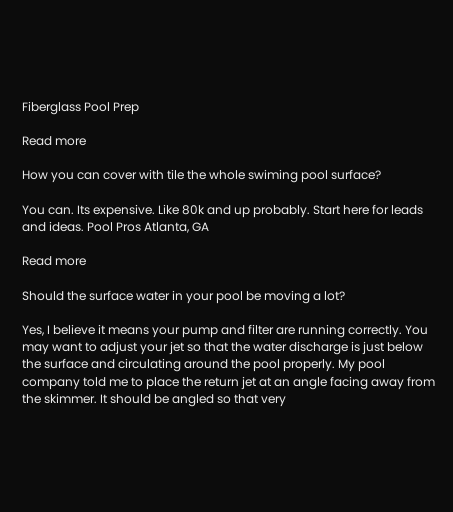Fiberglass Pool Prep

Read more

How you can cover with tile the whole swiming pool surface?

You can. Its expensive. Like 80k and up probably. Start here for leads and ideas. Pool Pros Atlanta, GA

Read more

Should the surface water in your pool be moving a lot?

Yes, I believe it means your pump and filter are running correctly. You may want to adjust your jet so that the water discharge is just below the surface and circulating around the pool properly. My pool company told me to place the return jet at an angle facing away from the skimmer. It should be angled so that very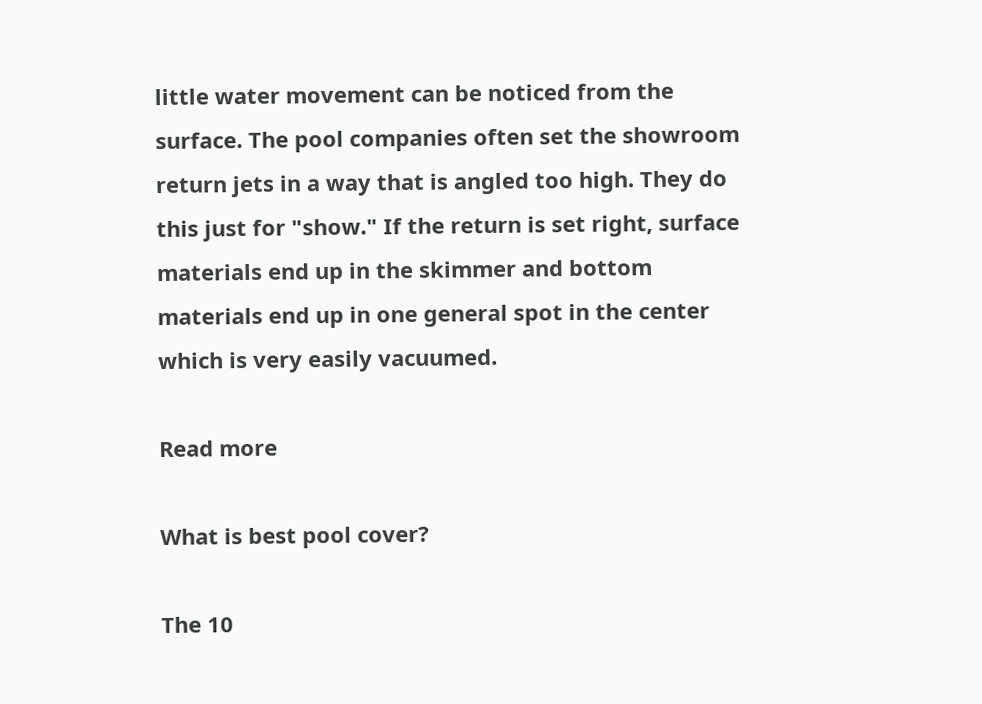little water movement can be noticed from the surface. The pool companies often set the showroom return jets in a way that is angled too high. They do this just for "show." If the return is set right, surface materials end up in the skimmer and bottom materials end up in one general spot in the center which is very easily vacuumed.

Read more

What is best pool cover?

The 10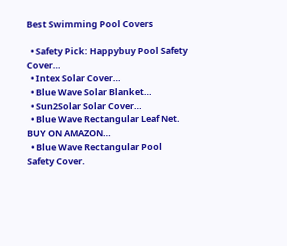Best Swimming Pool Covers

  • Safety Pick: Happybuy Pool Safety Cover…
  • Intex Solar Cover…
  • Blue Wave Solar Blanket…
  • Sun2Solar Solar Cover…
  • Blue Wave Rectangular Leaf Net. BUY ON AMAZON…
  • Blue Wave Rectangular Pool Safety Cover.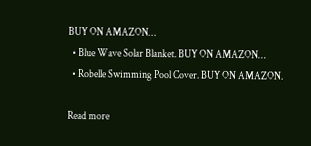BUY ON AMAZON…
  • Blue Wave Solar Blanket. BUY ON AMAZON…
  • Robelle Swimming Pool Cover. BUY ON AMAZON.

Read more